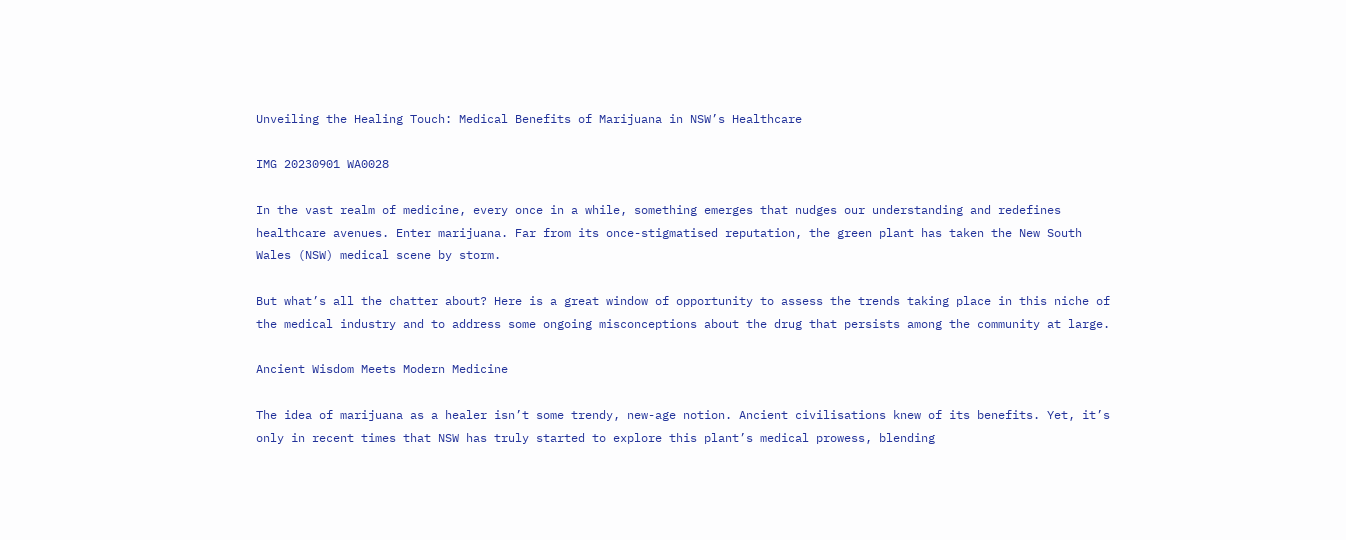Unveiling the Healing Touch: Medical Benefits of Marijuana in NSW’s Healthcare

IMG 20230901 WA0028

In the vast realm of medicine, every once in a while, something emerges that nudges our understanding and redefines healthcare avenues. Enter marijuana. Far from its once-stigmatised reputation, the green plant has taken the New South Wales (NSW) medical scene by storm.

But what’s all the chatter about? Here is a great window of opportunity to assess the trends taking place in this niche of the medical industry and to address some ongoing misconceptions about the drug that persists among the community at large.

Ancient Wisdom Meets Modern Medicine

The idea of marijuana as a healer isn’t some trendy, new-age notion. Ancient civilisations knew of its benefits. Yet, it’s only in recent times that NSW has truly started to explore this plant’s medical prowess, blending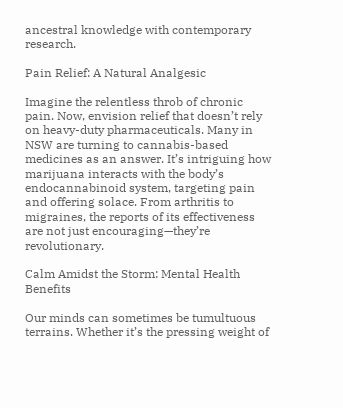ancestral knowledge with contemporary research.

Pain Relief: A Natural Analgesic

Imagine the relentless throb of chronic pain. Now, envision relief that doesn’t rely on heavy-duty pharmaceuticals. Many in NSW are turning to cannabis-based medicines as an answer. It’s intriguing how marijuana interacts with the body’s endocannabinoid system, targeting pain and offering solace. From arthritis to migraines, the reports of its effectiveness are not just encouraging—they’re revolutionary.

Calm Amidst the Storm: Mental Health Benefits

Our minds can sometimes be tumultuous terrains. Whether it’s the pressing weight of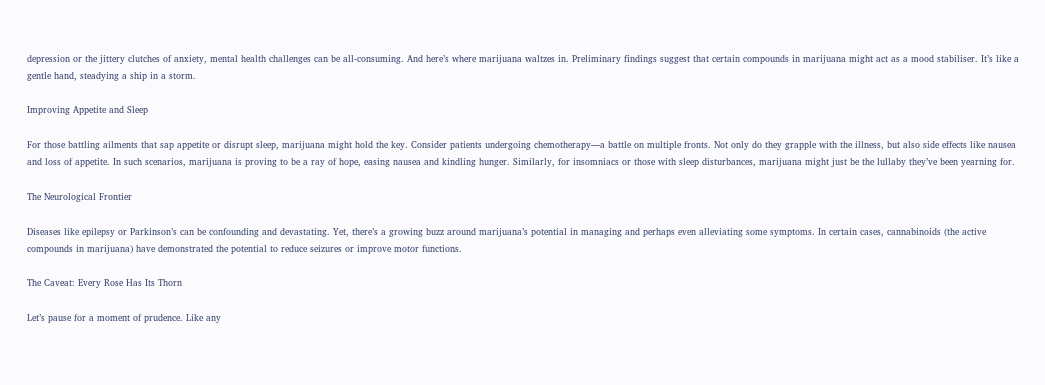depression or the jittery clutches of anxiety, mental health challenges can be all-consuming. And here’s where marijuana waltzes in. Preliminary findings suggest that certain compounds in marijuana might act as a mood stabiliser. It’s like a gentle hand, steadying a ship in a storm.

Improving Appetite and Sleep

For those battling ailments that sap appetite or disrupt sleep, marijuana might hold the key. Consider patients undergoing chemotherapy—a battle on multiple fronts. Not only do they grapple with the illness, but also side effects like nausea and loss of appetite. In such scenarios, marijuana is proving to be a ray of hope, easing nausea and kindling hunger. Similarly, for insomniacs or those with sleep disturbances, marijuana might just be the lullaby they’ve been yearning for.

The Neurological Frontier

Diseases like epilepsy or Parkinson’s can be confounding and devastating. Yet, there’s a growing buzz around marijuana’s potential in managing and perhaps even alleviating some symptoms. In certain cases, cannabinoids (the active compounds in marijuana) have demonstrated the potential to reduce seizures or improve motor functions.

The Caveat: Every Rose Has Its Thorn

Let’s pause for a moment of prudence. Like any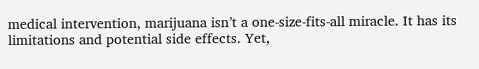medical intervention, marijuana isn’t a one-size-fits-all miracle. It has its limitations and potential side effects. Yet,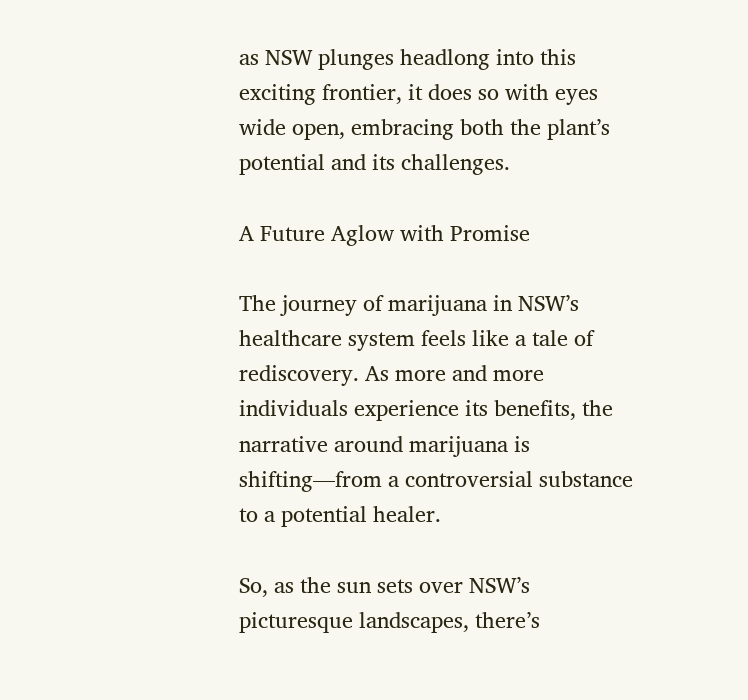as NSW plunges headlong into this exciting frontier, it does so with eyes wide open, embracing both the plant’s potential and its challenges.

A Future Aglow with Promise

The journey of marijuana in NSW’s healthcare system feels like a tale of rediscovery. As more and more individuals experience its benefits, the narrative around marijuana is shifting—from a controversial substance to a potential healer.

So, as the sun sets over NSW’s picturesque landscapes, there’s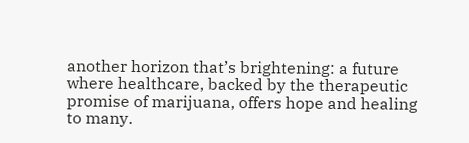another horizon that’s brightening: a future where healthcare, backed by the therapeutic promise of marijuana, offers hope and healing to many.